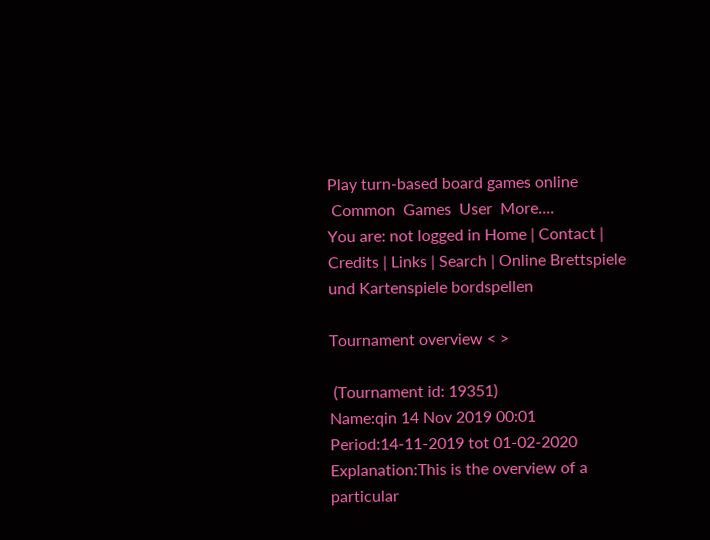Play turn-based board games online
 Common  Games  User  More....
You are: not logged in Home | Contact | Credits | Links | Search | Online Brettspiele und Kartenspiele bordspellen

Tournament overview < >

 (Tournament id: 19351)
Name:qin 14 Nov 2019 00:01
Period:14-11-2019 tot 01-02-2020
Explanation:This is the overview of a particular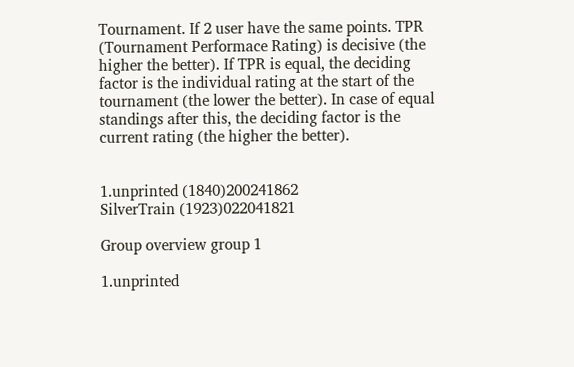Tournament. If 2 user have the same points. TPR (Tournament Performace Rating) is decisive (the higher the better). If TPR is equal, the deciding factor is the individual rating at the start of the tournament (the lower the better). In case of equal standings after this, the deciding factor is the current rating (the higher the better).


1.unprinted (1840)200241862
SilverTrain (1923)022041821

Group overview group 1

1.unprinted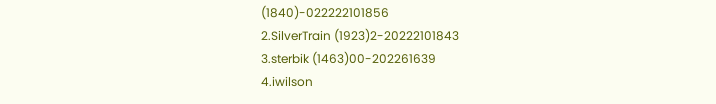(1840)-022222101856
2.SilverTrain (1923)2-20222101843
3.sterbik (1463)00-202261639
4.iwilson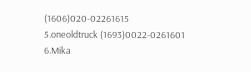(1606)020-02261615
5.oneoldtruck (1693)0022-0261601
6.Mika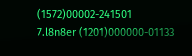(1572)00002-241501
7.l8n8er (1201)000000-01133